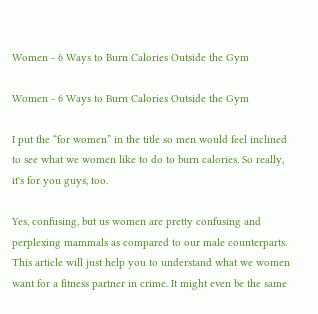Women - 6 Ways to Burn Calories Outside the Gym

Women - 6 Ways to Burn Calories Outside the Gym

I put the “for women” in the title so men would feel inclined to see what we women like to do to burn calories. So really, it's for you guys, too.

Yes, confusing, but us women are pretty confusing and perplexing mammals as compared to our male counterparts. This article will just help you to understand what we women want for a fitness partner in crime. It might even be the same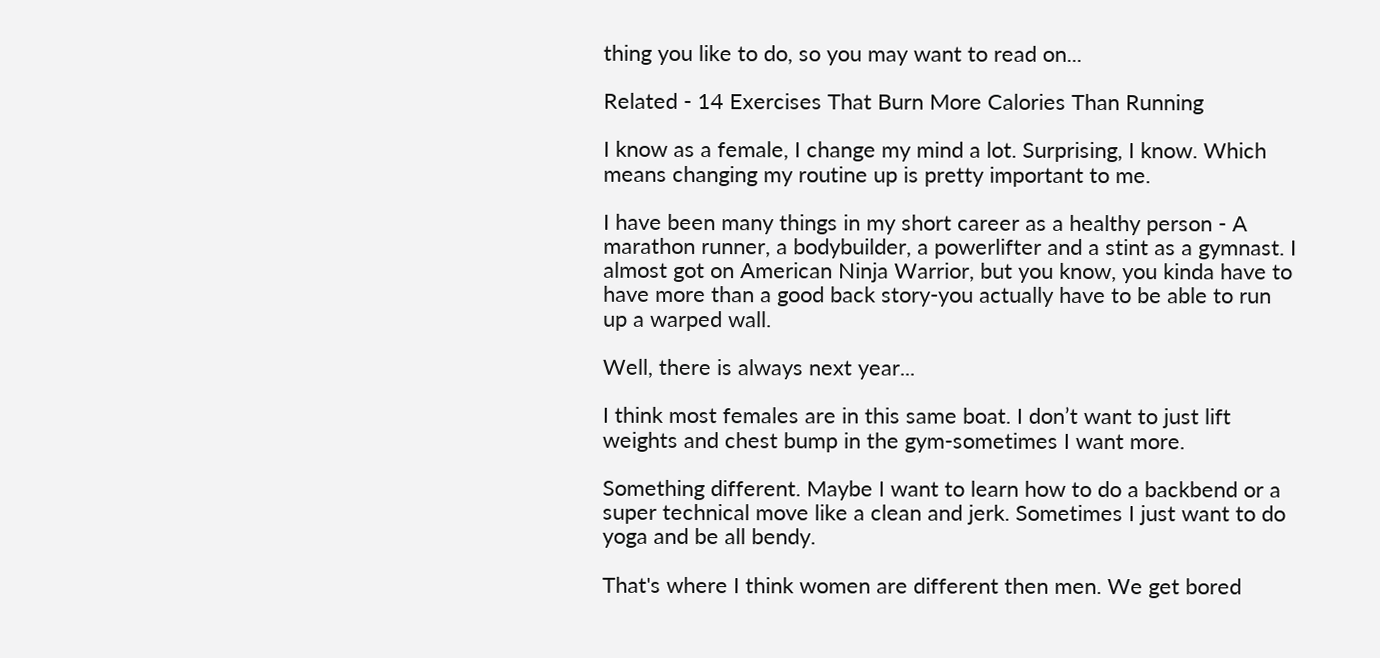thing you like to do, so you may want to read on...

Related - 14 Exercises That Burn More Calories Than Running

I know as a female, I change my mind a lot. Surprising, I know. Which means changing my routine up is pretty important to me.

I have been many things in my short career as a healthy person - A marathon runner, a bodybuilder, a powerlifter and a stint as a gymnast. I almost got on American Ninja Warrior, but you know, you kinda have to have more than a good back story-you actually have to be able to run up a warped wall.

Well, there is always next year...

I think most females are in this same boat. I don’t want to just lift weights and chest bump in the gym-sometimes I want more.

Something different. Maybe I want to learn how to do a backbend or a super technical move like a clean and jerk. Sometimes I just want to do yoga and be all bendy.

That's where I think women are different then men. We get bored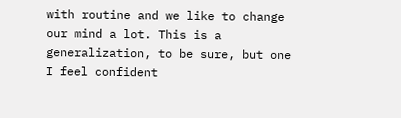with routine and we like to change our mind a lot. This is a generalization, to be sure, but one I feel confident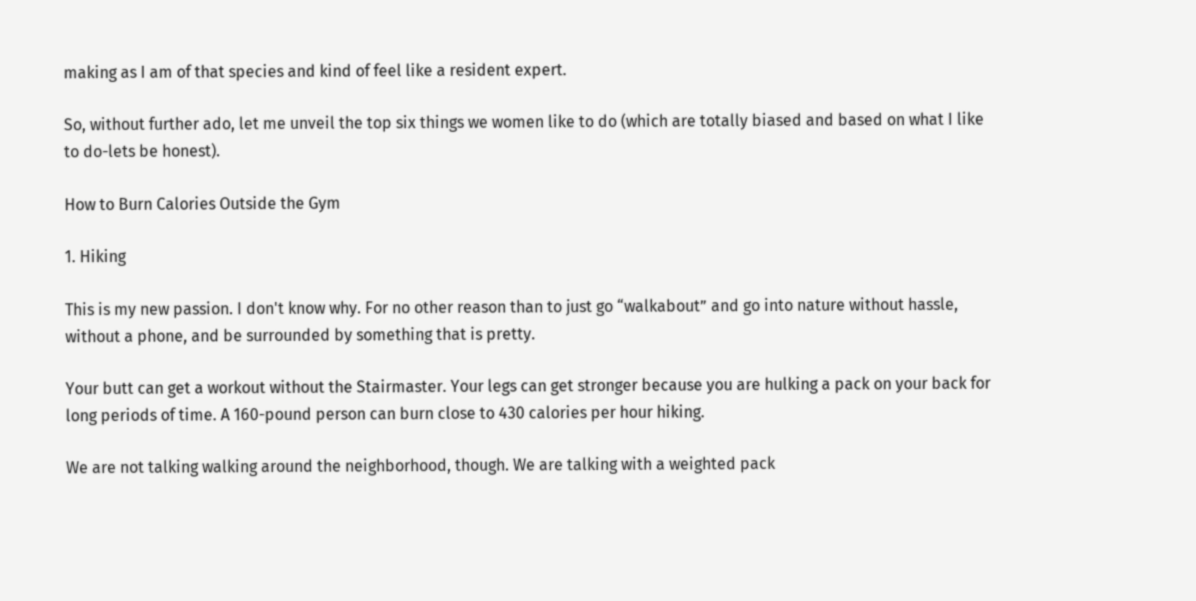making as I am of that species and kind of feel like a resident expert.

So, without further ado, let me unveil the top six things we women like to do (which are totally biased and based on what I like to do-lets be honest).

How to Burn Calories Outside the Gym

1. Hiking

This is my new passion. I don't know why. For no other reason than to just go “walkabout” and go into nature without hassle, without a phone, and be surrounded by something that is pretty.

Your butt can get a workout without the Stairmaster. Your legs can get stronger because you are hulking a pack on your back for long periods of time. A 160-pound person can burn close to 430 calories per hour hiking.

We are not talking walking around the neighborhood, though. We are talking with a weighted pack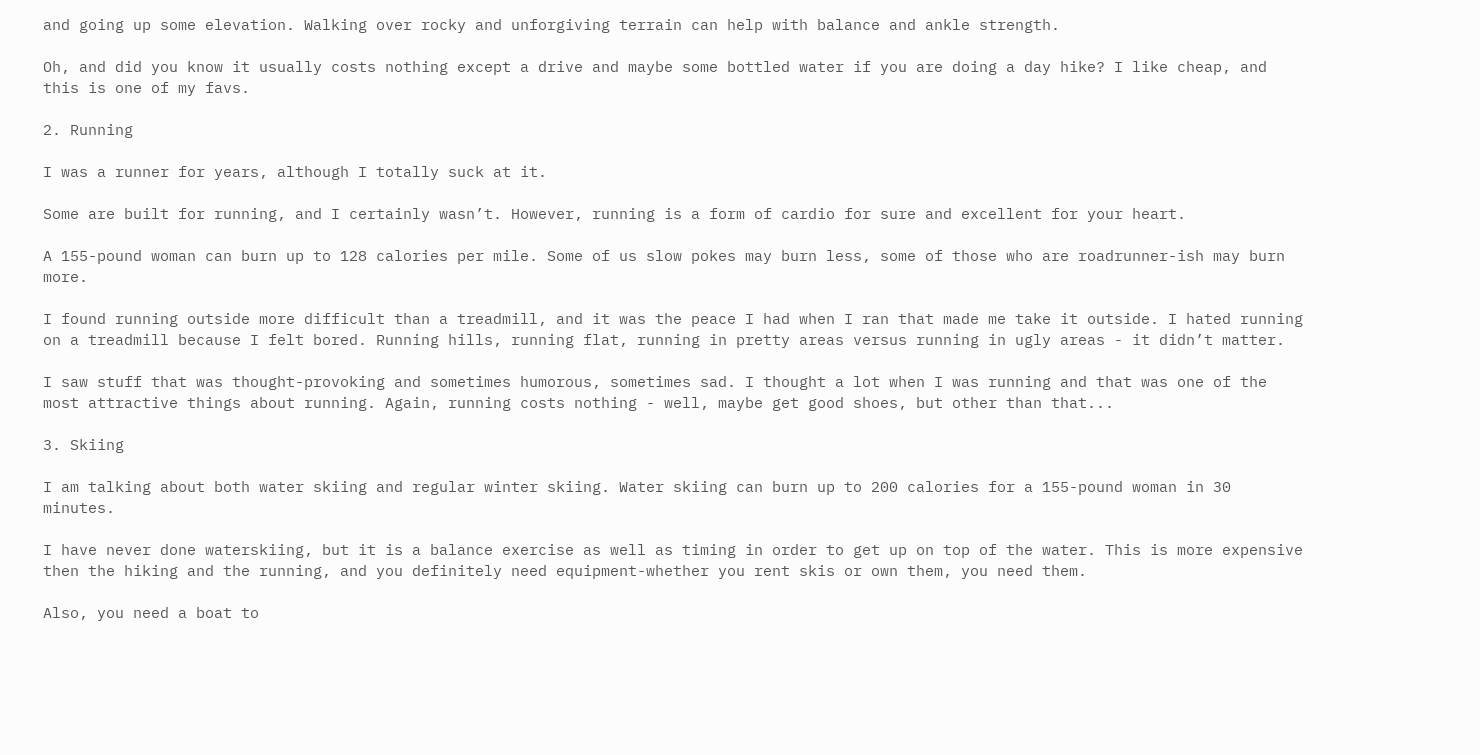and going up some elevation. Walking over rocky and unforgiving terrain can help with balance and ankle strength.

Oh, and did you know it usually costs nothing except a drive and maybe some bottled water if you are doing a day hike? I like cheap, and this is one of my favs.

2. Running

I was a runner for years, although I totally suck at it.

Some are built for running, and I certainly wasn’t. However, running is a form of cardio for sure and excellent for your heart.

A 155-pound woman can burn up to 128 calories per mile. Some of us slow pokes may burn less, some of those who are roadrunner-ish may burn more.

I found running outside more difficult than a treadmill, and it was the peace I had when I ran that made me take it outside. I hated running on a treadmill because I felt bored. Running hills, running flat, running in pretty areas versus running in ugly areas - it didn’t matter.

I saw stuff that was thought-provoking and sometimes humorous, sometimes sad. I thought a lot when I was running and that was one of the most attractive things about running. Again, running costs nothing - well, maybe get good shoes, but other than that...

3. Skiing

I am talking about both water skiing and regular winter skiing. Water skiing can burn up to 200 calories for a 155-pound woman in 30 minutes.

I have never done waterskiing, but it is a balance exercise as well as timing in order to get up on top of the water. This is more expensive then the hiking and the running, and you definitely need equipment-whether you rent skis or own them, you need them.

Also, you need a boat to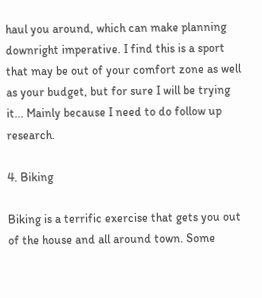haul you around, which can make planning downright imperative. I find this is a sport that may be out of your comfort zone as well as your budget, but for sure I will be trying it... Mainly because I need to do follow up research.

4. Biking

Biking is a terrific exercise that gets you out of the house and all around town. Some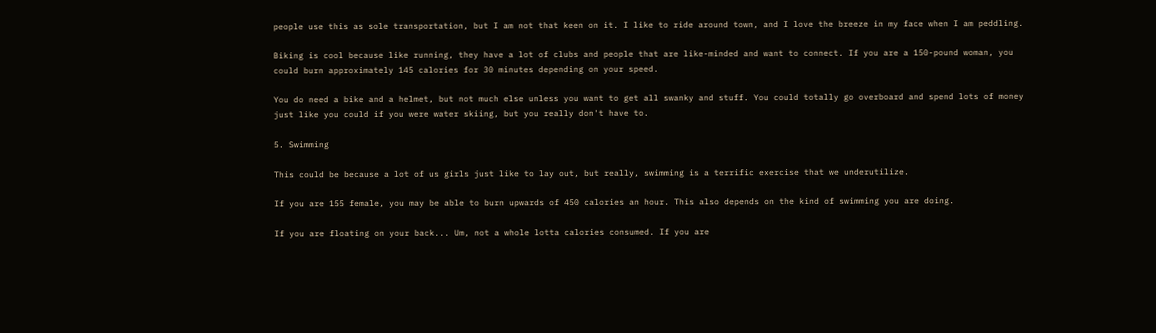people use this as sole transportation, but I am not that keen on it. I like to ride around town, and I love the breeze in my face when I am peddling.

Biking is cool because like running, they have a lot of clubs and people that are like-minded and want to connect. If you are a 150-pound woman, you could burn approximately 145 calories for 30 minutes depending on your speed.

You do need a bike and a helmet, but not much else unless you want to get all swanky and stuff. You could totally go overboard and spend lots of money just like you could if you were water skiing, but you really don't have to.

5. Swimming

This could be because a lot of us girls just like to lay out, but really, swimming is a terrific exercise that we underutilize.

If you are 155 female, you may be able to burn upwards of 450 calories an hour. This also depends on the kind of swimming you are doing.

If you are floating on your back... Um, not a whole lotta calories consumed. If you are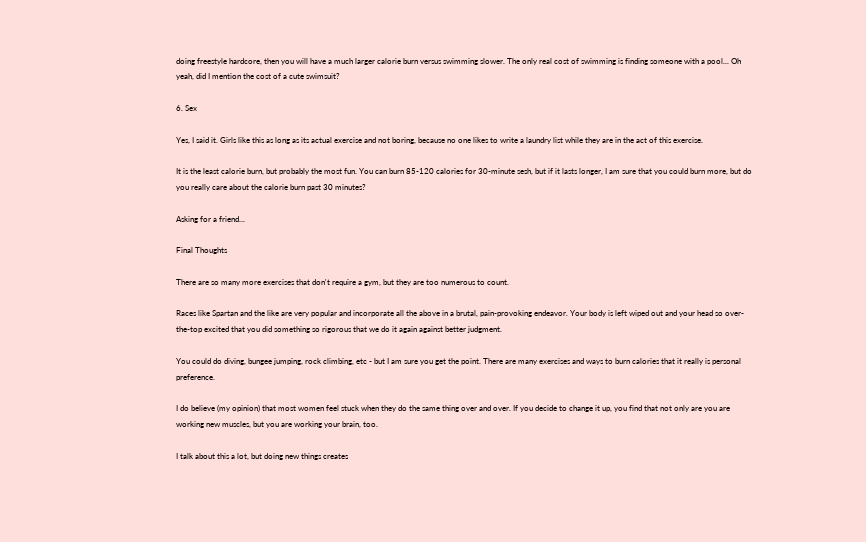doing freestyle hardcore, then you will have a much larger calorie burn versus swimming slower. The only real cost of swimming is finding someone with a pool... Oh yeah, did I mention the cost of a cute swimsuit?

6. Sex

Yes, I said it. Girls like this as long as its actual exercise and not boring, because no one likes to write a laundry list while they are in the act of this exercise.

It is the least calorie burn, but probably the most fun. You can burn 85-120 calories for 30-minute sesh, but if it lasts longer, I am sure that you could burn more, but do you really care about the calorie burn past 30 minutes?

Asking for a friend...

Final Thoughts

There are so many more exercises that don't require a gym, but they are too numerous to count.

Races like Spartan and the like are very popular and incorporate all the above in a brutal, pain-provoking endeavor. Your body is left wiped out and your head so over-the-top excited that you did something so rigorous that we do it again against better judgment.

You could do diving, bungee jumping, rock climbing, etc - but I am sure you get the point. There are many exercises and ways to burn calories that it really is personal preference.

I do believe (my opinion) that most women feel stuck when they do the same thing over and over. If you decide to change it up, you find that not only are you are working new muscles, but you are working your brain, too.

I talk about this a lot, but doing new things creates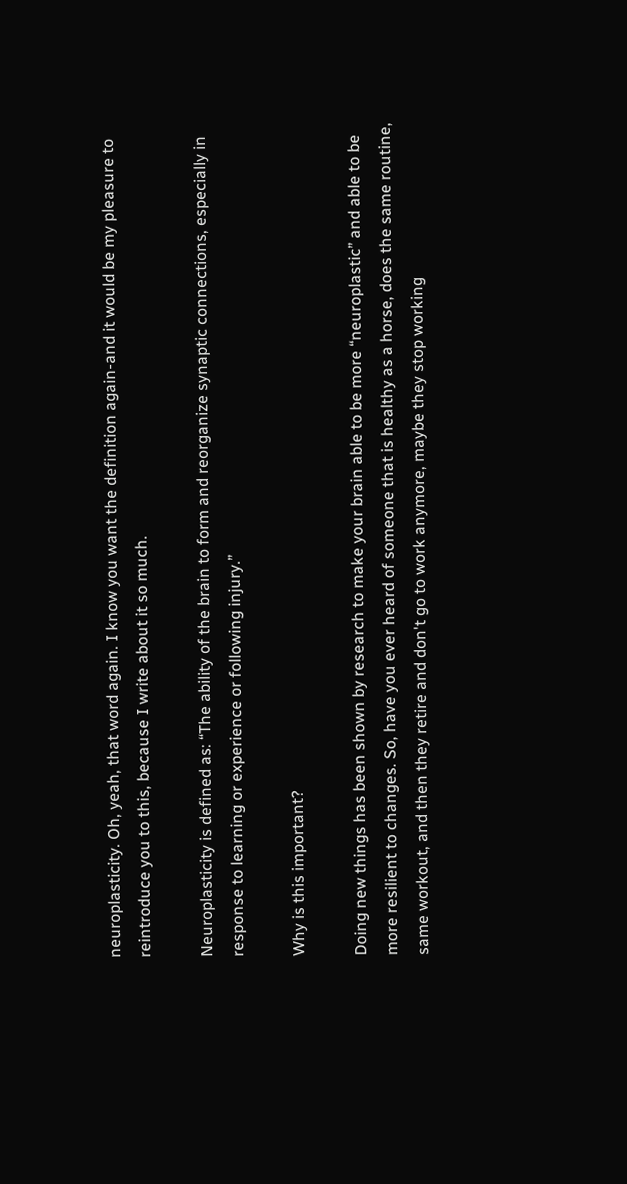neuroplasticity. Oh, yeah, that word again. I know you want the definition again-and it would be my pleasure to reintroduce you to this, because I write about it so much.

Neuroplasticity is defined as: “The ability of the brain to form and reorganize synaptic connections, especially in response to learning or experience or following injury.”

Why is this important?

Doing new things has been shown by research to make your brain able to be more “neuroplastic” and able to be more resilient to changes. So, have you ever heard of someone that is healthy as a horse, does the same routine, same workout, and then they retire and don't go to work anymore, maybe they stop working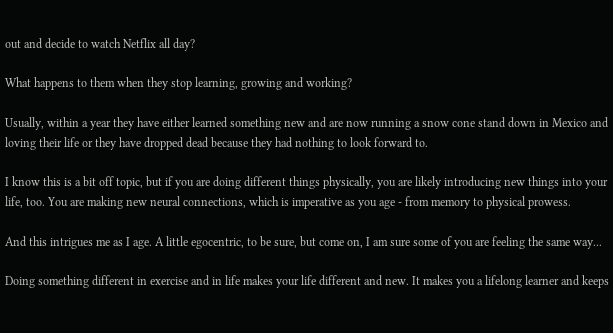out and decide to watch Netflix all day?

What happens to them when they stop learning, growing and working?

Usually, within a year they have either learned something new and are now running a snow cone stand down in Mexico and loving their life or they have dropped dead because they had nothing to look forward to.

I know this is a bit off topic, but if you are doing different things physically, you are likely introducing new things into your life, too. You are making new neural connections, which is imperative as you age - from memory to physical prowess.

And this intrigues me as I age. A little egocentric, to be sure, but come on, I am sure some of you are feeling the same way...

Doing something different in exercise and in life makes your life different and new. It makes you a lifelong learner and keeps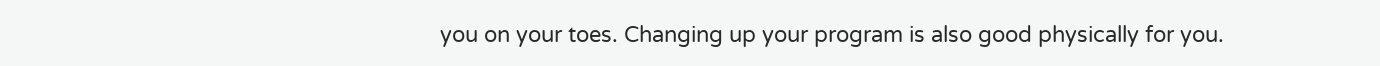you on your toes. Changing up your program is also good physically for you.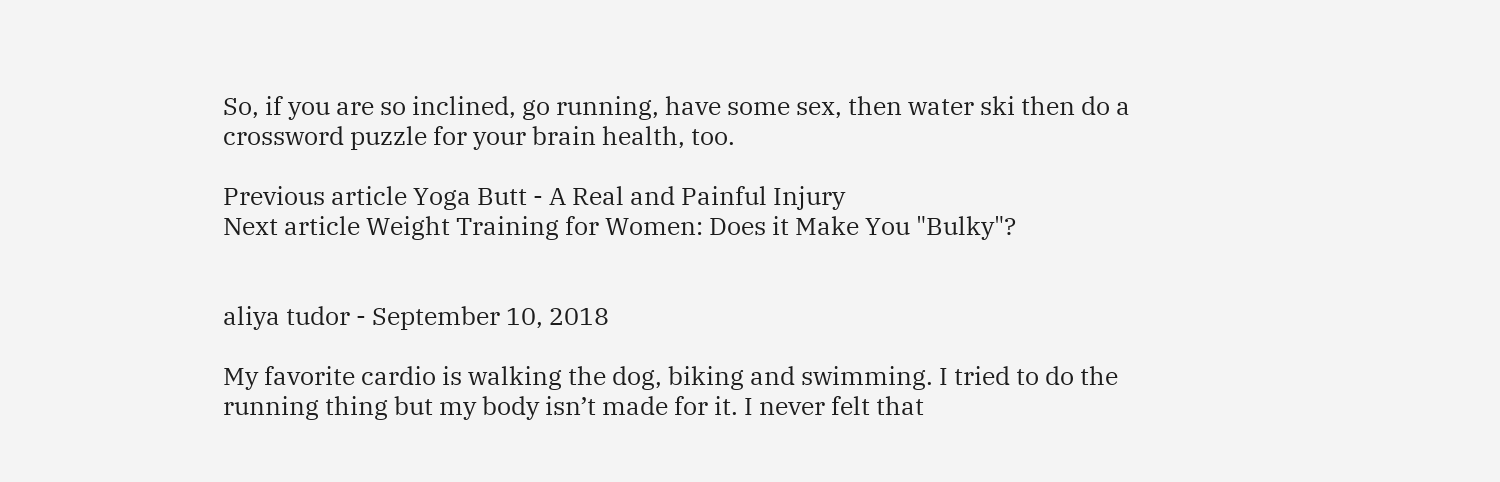So, if you are so inclined, go running, have some sex, then water ski then do a crossword puzzle for your brain health, too.

Previous article Yoga Butt - A Real and Painful Injury
Next article Weight Training for Women: Does it Make You "Bulky"?


aliya tudor - September 10, 2018

My favorite cardio is walking the dog, biking and swimming. I tried to do the running thing but my body isn’t made for it. I never felt that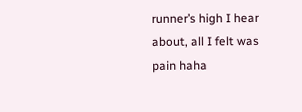runner’s high I hear about, all I felt was pain haha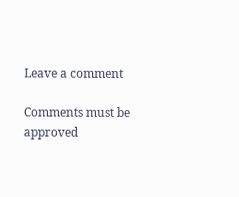Leave a comment

Comments must be approved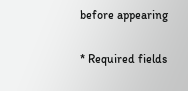before appearing

* Required fields